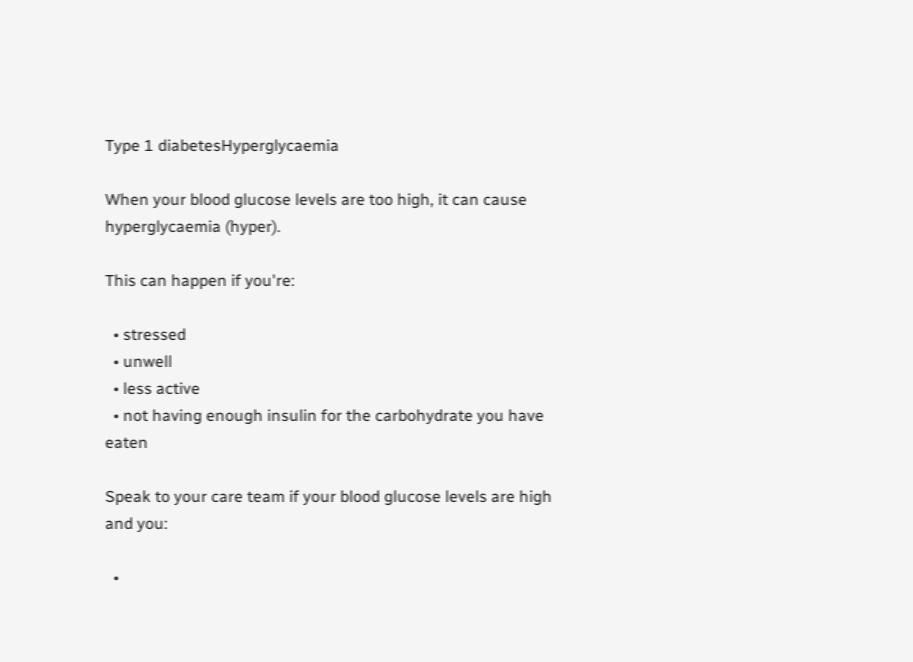Type 1 diabetesHyperglycaemia

When your blood glucose levels are too high, it can cause hyperglycaemia (hyper).

This can happen if you're:

  • stressed
  • unwell
  • less active
  • not having enough insulin for the carbohydrate you have eaten

Speak to your care team if your blood glucose levels are high and you:

  •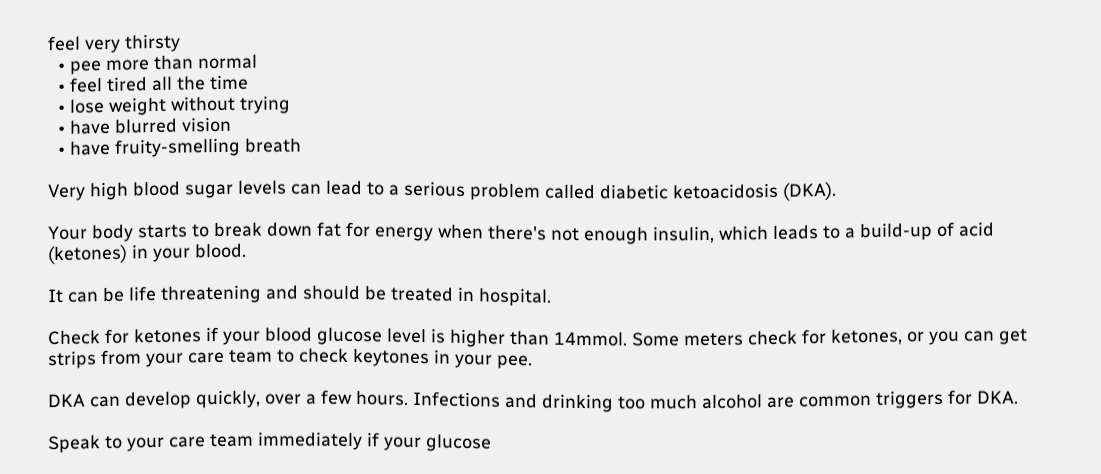feel very thirsty
  • pee more than normal
  • feel tired all the time
  • lose weight without trying
  • have blurred vision
  • have fruity-smelling breath

Very high blood sugar levels can lead to a serious problem called diabetic ketoacidosis (DKA).

Your body starts to break down fat for energy when there's not enough insulin, which leads to a build-up of acid (ketones) in your blood.

It can be life threatening and should be treated in hospital.

Check for ketones if your blood glucose level is higher than 14mmol. Some meters check for ketones, or you can get strips from your care team to check keytones in your pee.

DKA can develop quickly, over a few hours. Infections and drinking too much alcohol are common triggers for DKA.

Speak to your care team immediately if your glucose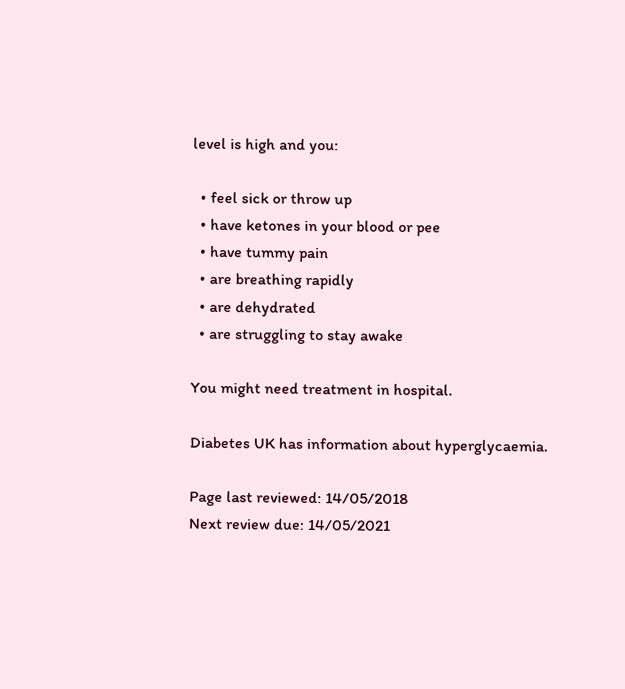level is high and you:

  • feel sick or throw up
  • have ketones in your blood or pee
  • have tummy pain
  • are breathing rapidly
  • are dehydrated
  • are struggling to stay awake

You might need treatment in hospital.

Diabetes UK has information about hyperglycaemia.

Page last reviewed: 14/05/2018
Next review due: 14/05/2021